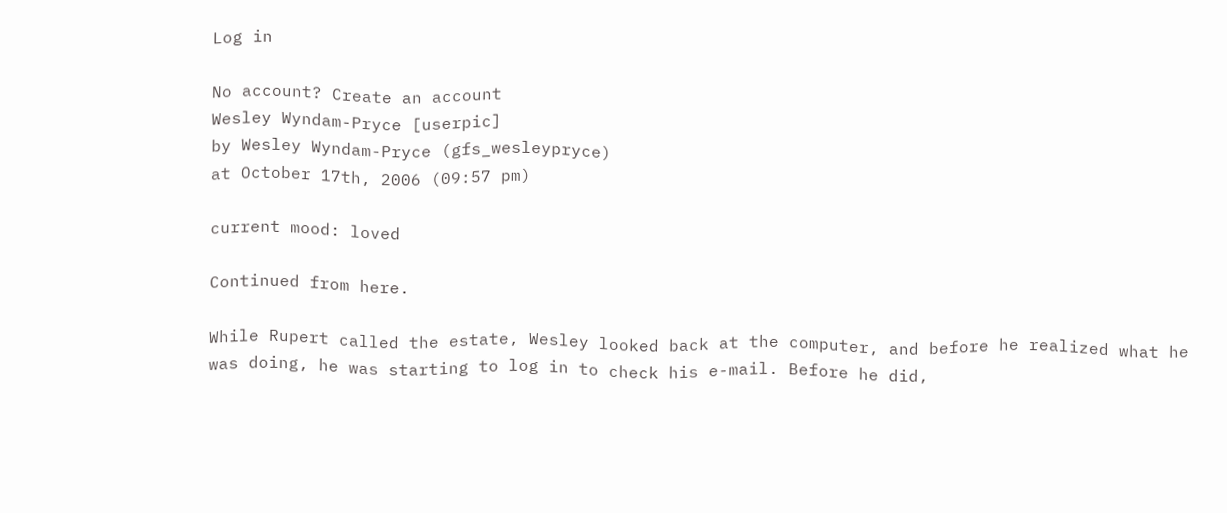Log in

No account? Create an account
Wesley Wyndam-Pryce [userpic]
by Wesley Wyndam-Pryce (gfs_wesleypryce)
at October 17th, 2006 (09:57 pm)

current mood: loved

Continued from here.

While Rupert called the estate, Wesley looked back at the computer, and before he realized what he was doing, he was starting to log in to check his e-mail. Before he did,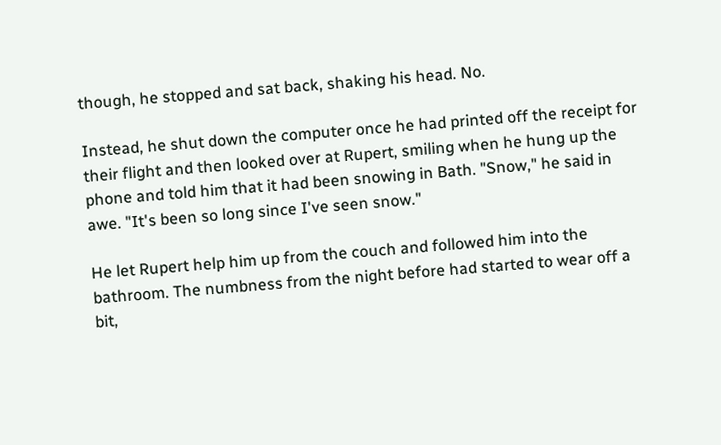though, he stopped and sat back, shaking his head. No.

Instead, he shut down the computer once he had printed off the receipt for their flight and then looked over at Rupert, smiling when he hung up the phone and told him that it had been snowing in Bath. "Snow," he said in awe. "It's been so long since I've seen snow."

He let Rupert help him up from the couch and followed him into the bathroom. The numbness from the night before had started to wear off a bit,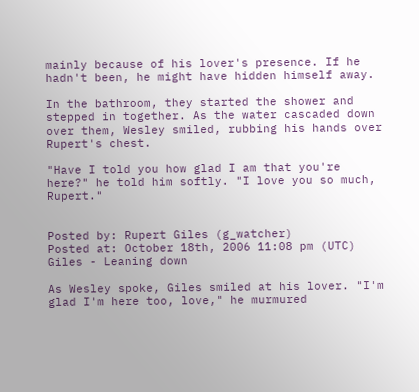mainly because of his lover's presence. If he hadn't been, he might have hidden himself away.

In the bathroom, they started the shower and stepped in together. As the water cascaded down over them, Wesley smiled, rubbing his hands over Rupert's chest.

"Have I told you how glad I am that you're here?" he told him softly. "I love you so much, Rupert."


Posted by: Rupert Giles (g_watcher)
Posted at: October 18th, 2006 11:08 pm (UTC)
Giles - Leaning down

As Wesley spoke, Giles smiled at his lover. "I'm glad I'm here too, love," he murmured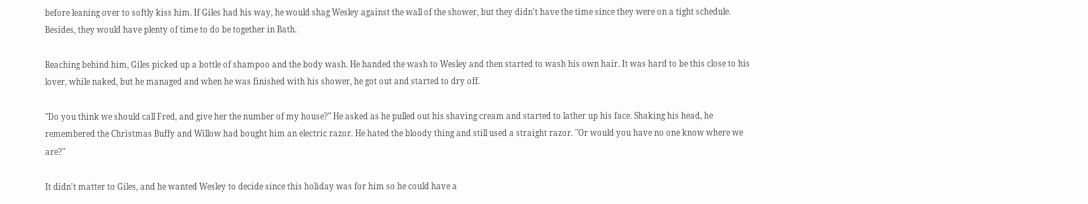before leaning over to softly kiss him. If Giles had his way, he would shag Wesley against the wall of the shower, but they didn't have the time since they were on a tight schedule. Besides, they would have plenty of time to do be together in Bath.

Reaching behind him, Giles picked up a bottle of shampoo and the body wash. He handed the wash to Wesley and then started to wash his own hair. It was hard to be this close to his lover, while naked, but he managed and when he was finished with his shower, he got out and started to dry off.

"Do you think we should call Fred, and give her the number of my house?" He asked as he pulled out his shaving cream and started to lather up his face. Shaking his head, he remembered the Christmas Buffy and Willow had bought him an electric razor. He hated the bloody thing and still used a straight razor. "Or would you have no one know where we are?"

It didn't matter to Giles, and he wanted Wesley to decide since this holiday was for him so he could have a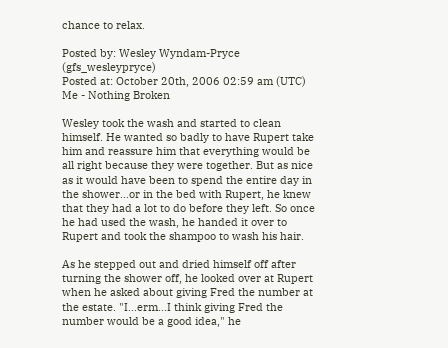chance to relax.

Posted by: Wesley Wyndam-Pryce (gfs_wesleypryce)
Posted at: October 20th, 2006 02:59 am (UTC)
Me - Nothing Broken

Wesley took the wash and started to clean himself. He wanted so badly to have Rupert take him and reassure him that everything would be all right because they were together. But as nice as it would have been to spend the entire day in the shower...or in the bed with Rupert, he knew that they had a lot to do before they left. So once he had used the wash, he handed it over to Rupert and took the shampoo to wash his hair.

As he stepped out and dried himself off after turning the shower off, he looked over at Rupert when he asked about giving Fred the number at the estate. "I...erm...I think giving Fred the number would be a good idea," he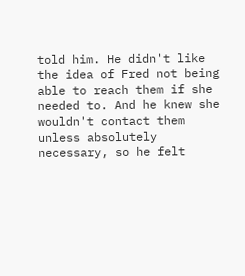told him. He didn't like the idea of Fred not being able to reach them if she needed to. And he knew she wouldn't contact them unless absolutely necessary, so he felt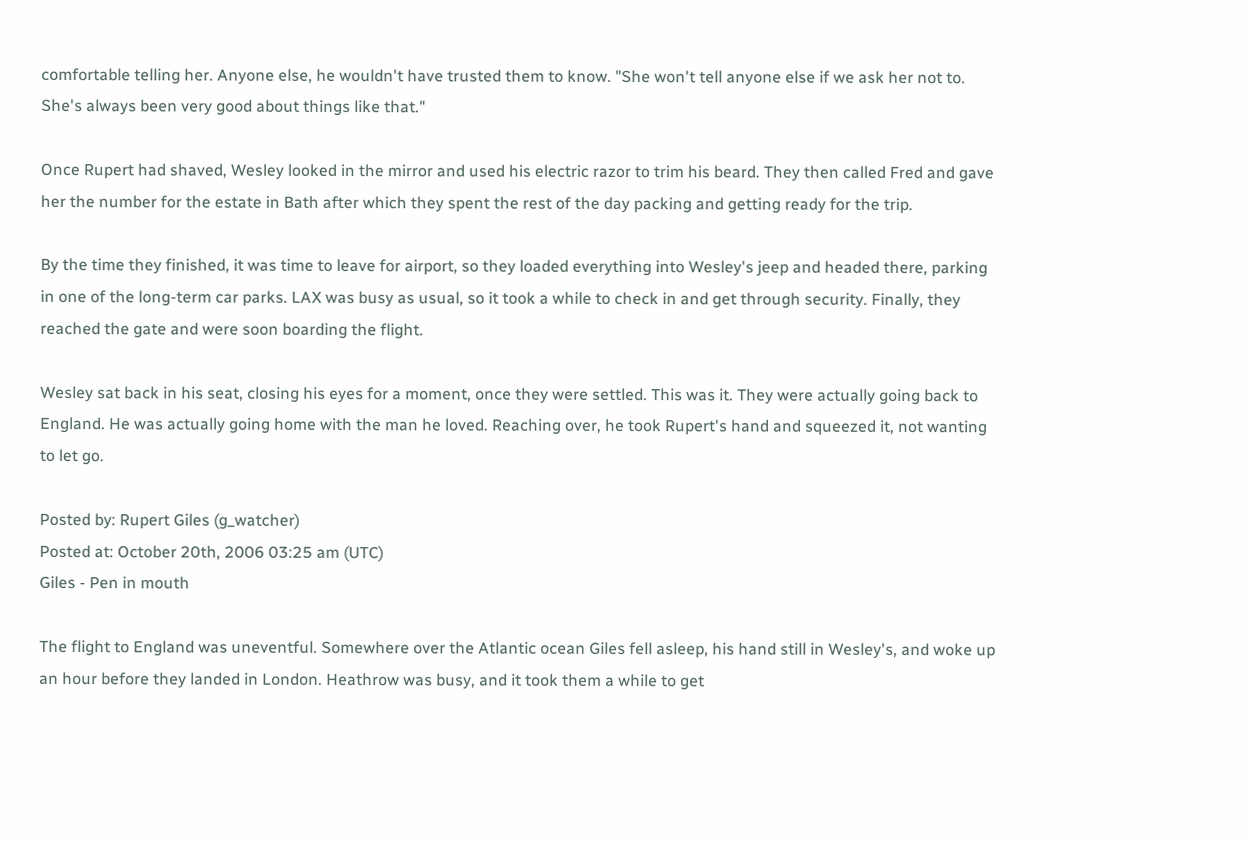comfortable telling her. Anyone else, he wouldn't have trusted them to know. "She won't tell anyone else if we ask her not to. She's always been very good about things like that."

Once Rupert had shaved, Wesley looked in the mirror and used his electric razor to trim his beard. They then called Fred and gave her the number for the estate in Bath after which they spent the rest of the day packing and getting ready for the trip.

By the time they finished, it was time to leave for airport, so they loaded everything into Wesley's jeep and headed there, parking in one of the long-term car parks. LAX was busy as usual, so it took a while to check in and get through security. Finally, they reached the gate and were soon boarding the flight.

Wesley sat back in his seat, closing his eyes for a moment, once they were settled. This was it. They were actually going back to England. He was actually going home with the man he loved. Reaching over, he took Rupert's hand and squeezed it, not wanting to let go.

Posted by: Rupert Giles (g_watcher)
Posted at: October 20th, 2006 03:25 am (UTC)
Giles - Pen in mouth

The flight to England was uneventful. Somewhere over the Atlantic ocean Giles fell asleep, his hand still in Wesley's, and woke up an hour before they landed in London. Heathrow was busy, and it took them a while to get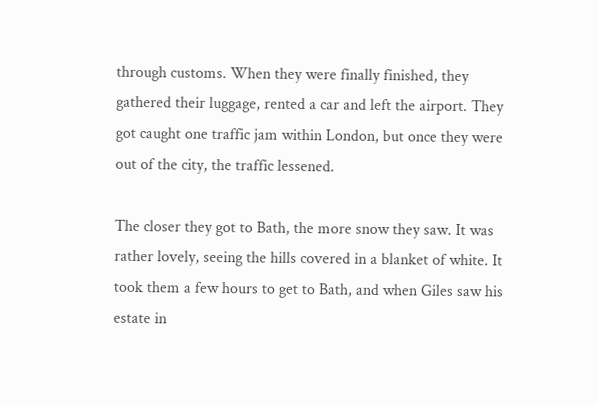through customs. When they were finally finished, they gathered their luggage, rented a car and left the airport. They got caught one traffic jam within London, but once they were out of the city, the traffic lessened.

The closer they got to Bath, the more snow they saw. It was rather lovely, seeing the hills covered in a blanket of white. It took them a few hours to get to Bath, and when Giles saw his estate in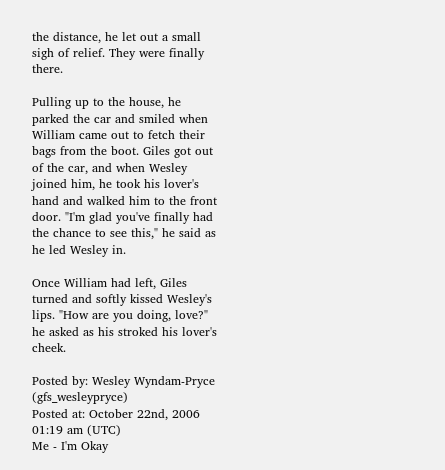the distance, he let out a small sigh of relief. They were finally there.

Pulling up to the house, he parked the car and smiled when William came out to fetch their bags from the boot. Giles got out of the car, and when Wesley joined him, he took his lover's hand and walked him to the front door. "I'm glad you've finally had the chance to see this," he said as he led Wesley in.

Once William had left, Giles turned and softly kissed Wesley's lips. "How are you doing, love?" he asked as his stroked his lover's cheek.

Posted by: Wesley Wyndam-Pryce (gfs_wesleypryce)
Posted at: October 22nd, 2006 01:19 am (UTC)
Me - I'm Okay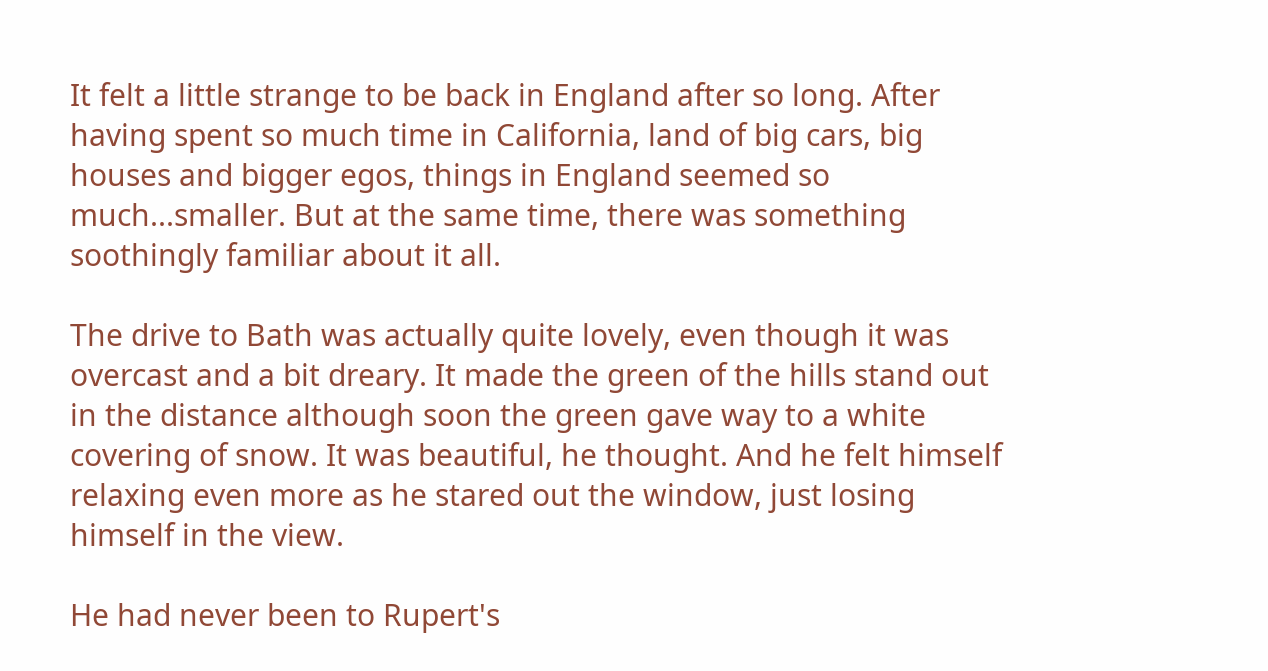It felt a little strange to be back in England after so long. After having spent so much time in California, land of big cars, big houses and bigger egos, things in England seemed so much...smaller. But at the same time, there was something soothingly familiar about it all.

The drive to Bath was actually quite lovely, even though it was overcast and a bit dreary. It made the green of the hills stand out in the distance although soon the green gave way to a white covering of snow. It was beautiful, he thought. And he felt himself relaxing even more as he stared out the window, just losing himself in the view.

He had never been to Rupert's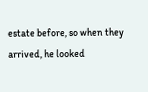estate before, so when they arrived, he looked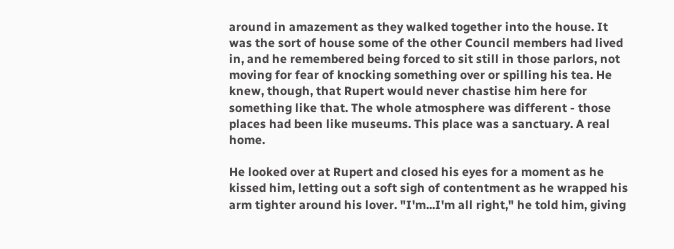around in amazement as they walked together into the house. It was the sort of house some of the other Council members had lived in, and he remembered being forced to sit still in those parlors, not moving for fear of knocking something over or spilling his tea. He knew, though, that Rupert would never chastise him here for something like that. The whole atmosphere was different - those places had been like museums. This place was a sanctuary. A real home.

He looked over at Rupert and closed his eyes for a moment as he kissed him, letting out a soft sigh of contentment as he wrapped his arm tighter around his lover. "I'm...I'm all right," he told him, giving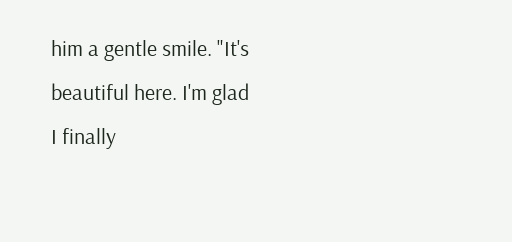him a gentle smile. "It's beautiful here. I'm glad I finally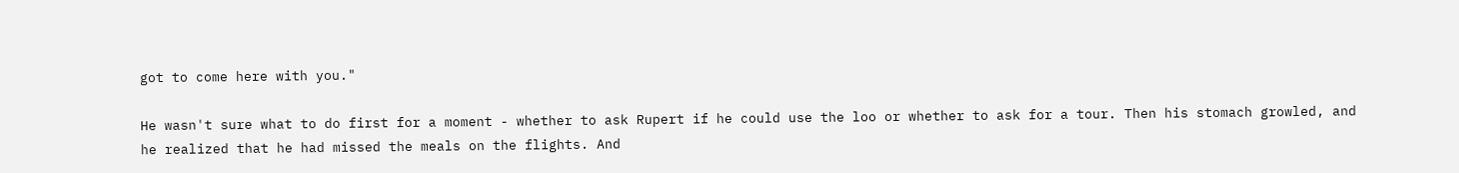got to come here with you."

He wasn't sure what to do first for a moment - whether to ask Rupert if he could use the loo or whether to ask for a tour. Then his stomach growled, and he realized that he had missed the meals on the flights. And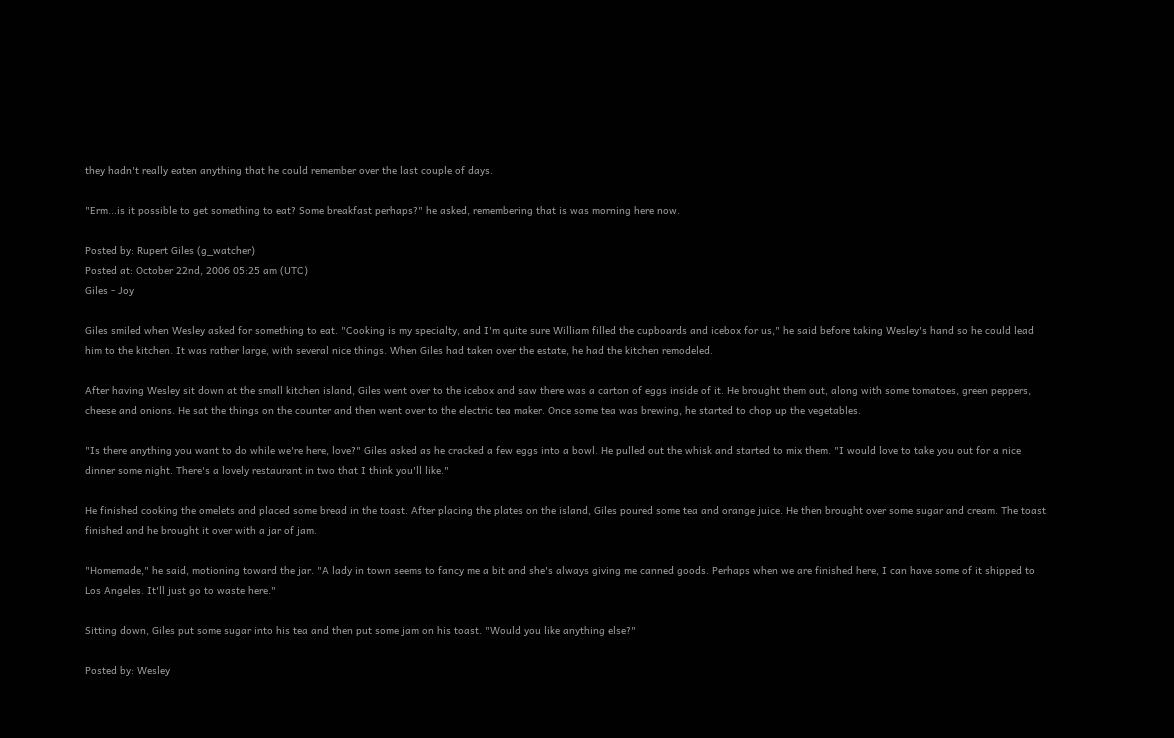they hadn't really eaten anything that he could remember over the last couple of days.

"Erm...is it possible to get something to eat? Some breakfast perhaps?" he asked, remembering that is was morning here now.

Posted by: Rupert Giles (g_watcher)
Posted at: October 22nd, 2006 05:25 am (UTC)
Giles - Joy

Giles smiled when Wesley asked for something to eat. "Cooking is my specialty, and I'm quite sure William filled the cupboards and icebox for us," he said before taking Wesley's hand so he could lead him to the kitchen. It was rather large, with several nice things. When Giles had taken over the estate, he had the kitchen remodeled.

After having Wesley sit down at the small kitchen island, Giles went over to the icebox and saw there was a carton of eggs inside of it. He brought them out, along with some tomatoes, green peppers, cheese and onions. He sat the things on the counter and then went over to the electric tea maker. Once some tea was brewing, he started to chop up the vegetables.

"Is there anything you want to do while we're here, love?" Giles asked as he cracked a few eggs into a bowl. He pulled out the whisk and started to mix them. "I would love to take you out for a nice dinner some night. There's a lovely restaurant in two that I think you'll like."

He finished cooking the omelets and placed some bread in the toast. After placing the plates on the island, Giles poured some tea and orange juice. He then brought over some sugar and cream. The toast finished and he brought it over with a jar of jam.

"Homemade," he said, motioning toward the jar. "A lady in town seems to fancy me a bit and she's always giving me canned goods. Perhaps when we are finished here, I can have some of it shipped to Los Angeles. It'll just go to waste here."

Sitting down, Giles put some sugar into his tea and then put some jam on his toast. "Would you like anything else?"

Posted by: Wesley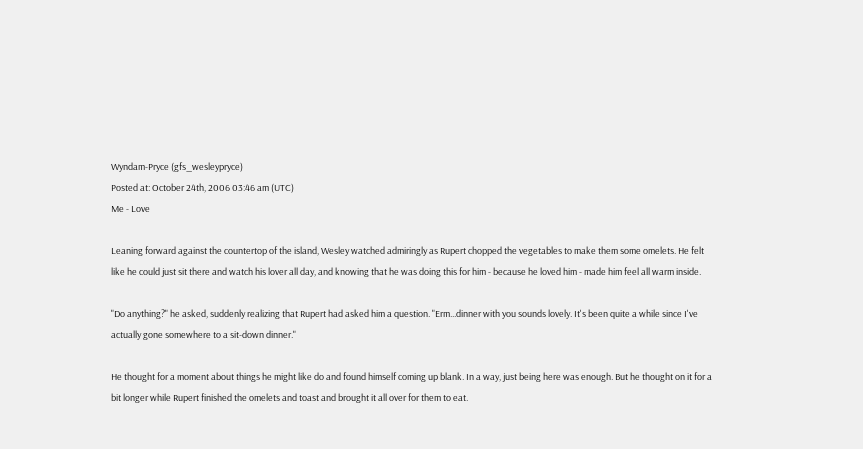Wyndam-Pryce (gfs_wesleypryce)
Posted at: October 24th, 2006 03:46 am (UTC)
Me - Love

Leaning forward against the countertop of the island, Wesley watched admiringly as Rupert chopped the vegetables to make them some omelets. He felt like he could just sit there and watch his lover all day, and knowing that he was doing this for him - because he loved him - made him feel all warm inside.

"Do anything?" he asked, suddenly realizing that Rupert had asked him a question. "Erm...dinner with you sounds lovely. It's been quite a while since I've actually gone somewhere to a sit-down dinner."

He thought for a moment about things he might like do and found himself coming up blank. In a way, just being here was enough. But he thought on it for a bit longer while Rupert finished the omelets and toast and brought it all over for them to eat.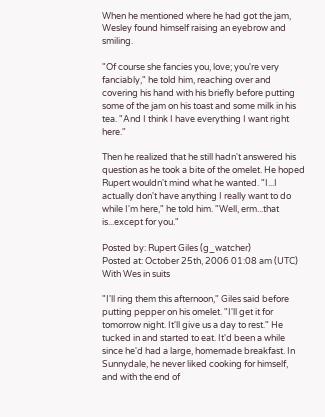When he mentioned where he had got the jam, Wesley found himself raising an eyebrow and smiling.

"Of course she fancies you, love; you're very fanciably," he told him, reaching over and covering his hand with his briefly before putting some of the jam on his toast and some milk in his tea. "And I think I have everything I want right here."

Then he realized that he still hadn't answered his question as he took a bite of the omelet. He hoped Rupert wouldn't mind what he wanted. "I...I actually don't have anything I really want to do while I'm here," he told him. "Well, erm...that is...except for you."

Posted by: Rupert Giles (g_watcher)
Posted at: October 25th, 2006 01:08 am (UTC)
With Wes in suits

"I'll ring them this afternoon," Giles said before putting pepper on his omelet. "I'll get it for tomorrow night. It'll give us a day to rest." He tucked in and started to eat. It'd been a while since he'd had a large, homemade breakfast. In Sunnydale, he never liked cooking for himself, and with the end of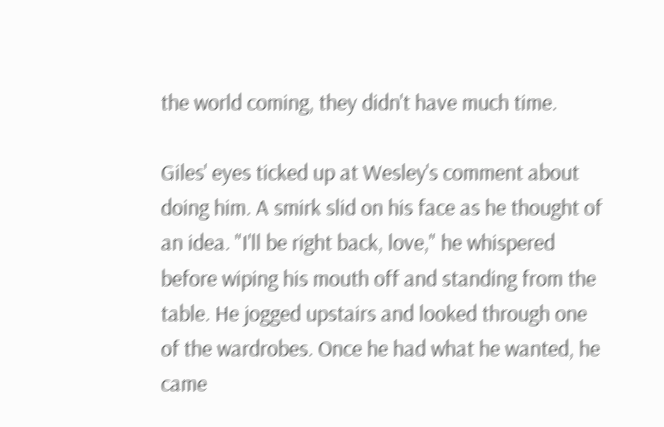the world coming, they didn't have much time.

Giles' eyes ticked up at Wesley's comment about doing him. A smirk slid on his face as he thought of an idea. "I'll be right back, love," he whispered before wiping his mouth off and standing from the table. He jogged upstairs and looked through one of the wardrobes. Once he had what he wanted, he came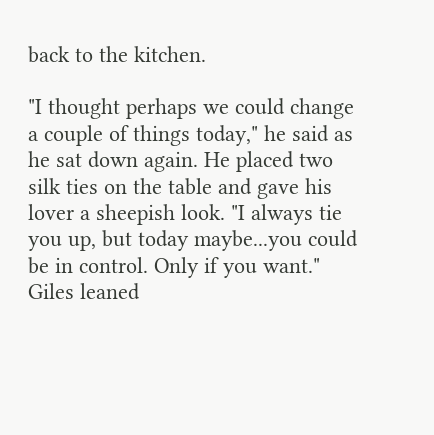back to the kitchen.

"I thought perhaps we could change a couple of things today," he said as he sat down again. He placed two silk ties on the table and gave his lover a sheepish look. "I always tie you up, but today maybe...you could be in control. Only if you want." Giles leaned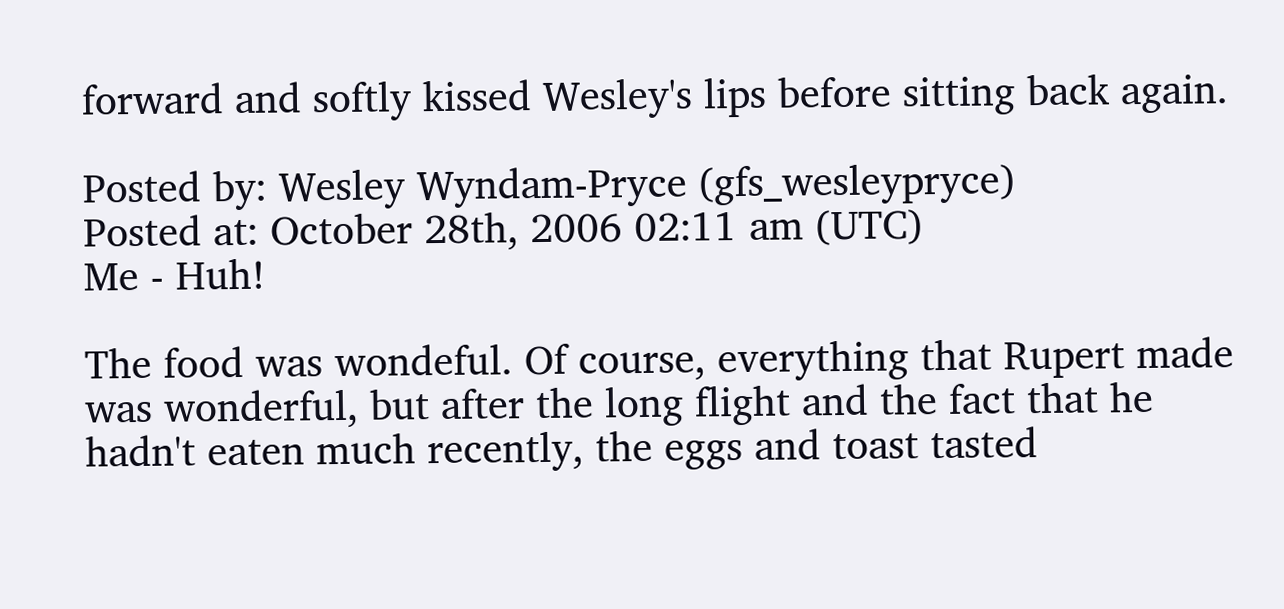forward and softly kissed Wesley's lips before sitting back again.

Posted by: Wesley Wyndam-Pryce (gfs_wesleypryce)
Posted at: October 28th, 2006 02:11 am (UTC)
Me - Huh!

The food was wondeful. Of course, everything that Rupert made was wonderful, but after the long flight and the fact that he hadn't eaten much recently, the eggs and toast tasted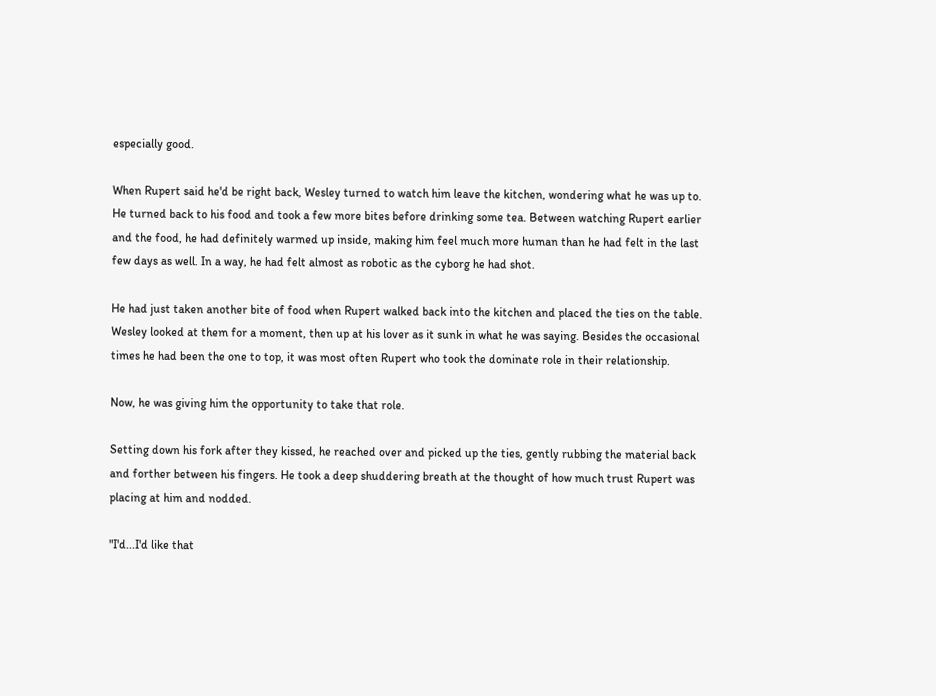especially good.

When Rupert said he'd be right back, Wesley turned to watch him leave the kitchen, wondering what he was up to. He turned back to his food and took a few more bites before drinking some tea. Between watching Rupert earlier and the food, he had definitely warmed up inside, making him feel much more human than he had felt in the last few days as well. In a way, he had felt almost as robotic as the cyborg he had shot.

He had just taken another bite of food when Rupert walked back into the kitchen and placed the ties on the table. Wesley looked at them for a moment, then up at his lover as it sunk in what he was saying. Besides the occasional times he had been the one to top, it was most often Rupert who took the dominate role in their relationship.

Now, he was giving him the opportunity to take that role.

Setting down his fork after they kissed, he reached over and picked up the ties, gently rubbing the material back and forther between his fingers. He took a deep shuddering breath at the thought of how much trust Rupert was placing at him and nodded.

"I'd...I'd like that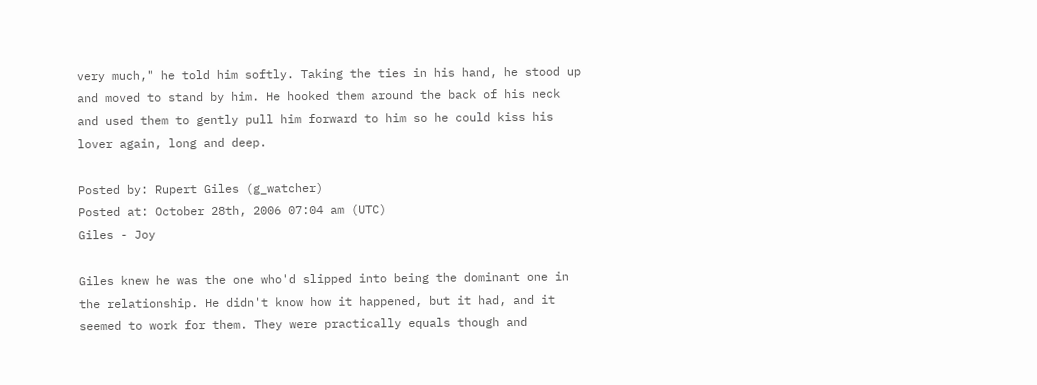very much," he told him softly. Taking the ties in his hand, he stood up and moved to stand by him. He hooked them around the back of his neck and used them to gently pull him forward to him so he could kiss his lover again, long and deep.

Posted by: Rupert Giles (g_watcher)
Posted at: October 28th, 2006 07:04 am (UTC)
Giles - Joy

Giles knew he was the one who'd slipped into being the dominant one in the relationship. He didn't know how it happened, but it had, and it seemed to work for them. They were practically equals though and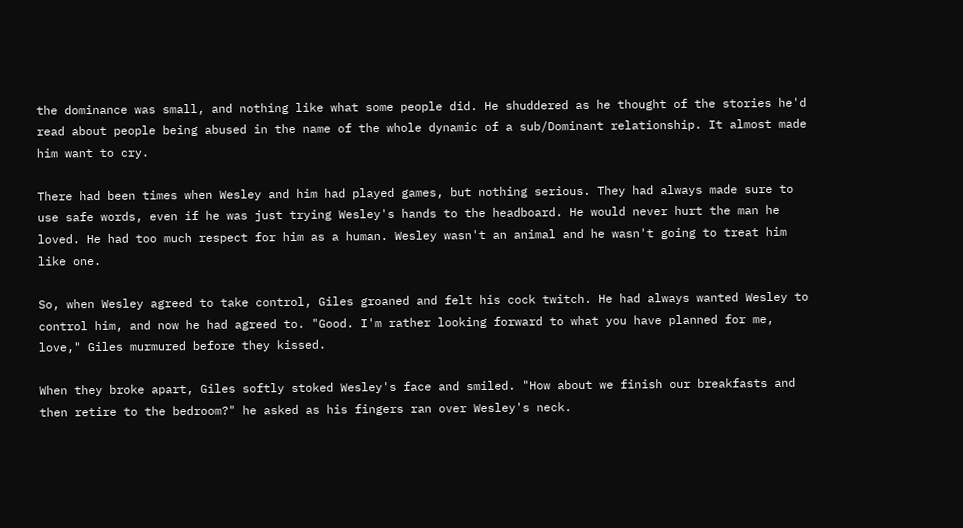the dominance was small, and nothing like what some people did. He shuddered as he thought of the stories he'd read about people being abused in the name of the whole dynamic of a sub/Dominant relationship. It almost made him want to cry.

There had been times when Wesley and him had played games, but nothing serious. They had always made sure to use safe words, even if he was just trying Wesley's hands to the headboard. He would never hurt the man he loved. He had too much respect for him as a human. Wesley wasn't an animal and he wasn't going to treat him like one.

So, when Wesley agreed to take control, Giles groaned and felt his cock twitch. He had always wanted Wesley to control him, and now he had agreed to. "Good. I'm rather looking forward to what you have planned for me, love," Giles murmured before they kissed.

When they broke apart, Giles softly stoked Wesley's face and smiled. "How about we finish our breakfasts and then retire to the bedroom?" he asked as his fingers ran over Wesley's neck.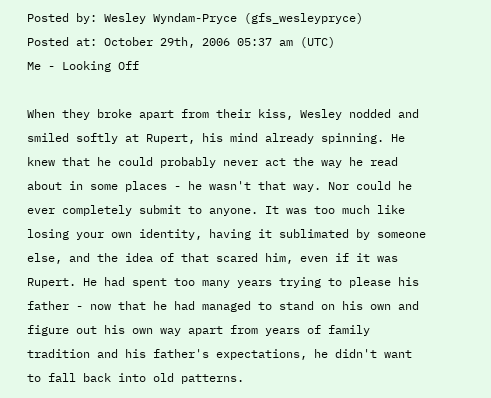Posted by: Wesley Wyndam-Pryce (gfs_wesleypryce)
Posted at: October 29th, 2006 05:37 am (UTC)
Me - Looking Off

When they broke apart from their kiss, Wesley nodded and smiled softly at Rupert, his mind already spinning. He knew that he could probably never act the way he read about in some places - he wasn't that way. Nor could he ever completely submit to anyone. It was too much like losing your own identity, having it sublimated by someone else, and the idea of that scared him, even if it was Rupert. He had spent too many years trying to please his father - now that he had managed to stand on his own and figure out his own way apart from years of family tradition and his father's expectations, he didn't want to fall back into old patterns.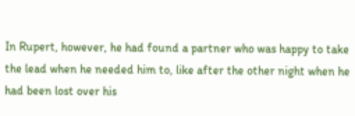In Rupert, however, he had found a partner who was happy to take the lead when he needed him to, like after the other night when he had been lost over his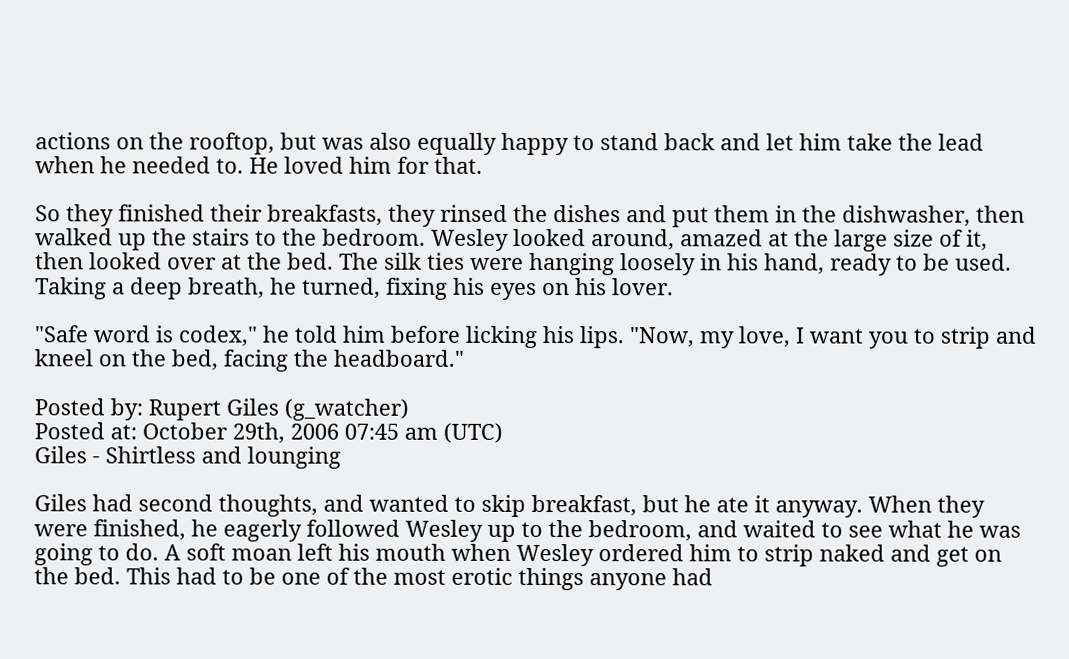actions on the rooftop, but was also equally happy to stand back and let him take the lead when he needed to. He loved him for that.

So they finished their breakfasts, they rinsed the dishes and put them in the dishwasher, then walked up the stairs to the bedroom. Wesley looked around, amazed at the large size of it, then looked over at the bed. The silk ties were hanging loosely in his hand, ready to be used. Taking a deep breath, he turned, fixing his eyes on his lover.

"Safe word is codex," he told him before licking his lips. "Now, my love, I want you to strip and kneel on the bed, facing the headboard."

Posted by: Rupert Giles (g_watcher)
Posted at: October 29th, 2006 07:45 am (UTC)
Giles - Shirtless and lounging

Giles had second thoughts, and wanted to skip breakfast, but he ate it anyway. When they were finished, he eagerly followed Wesley up to the bedroom, and waited to see what he was going to do. A soft moan left his mouth when Wesley ordered him to strip naked and get on the bed. This had to be one of the most erotic things anyone had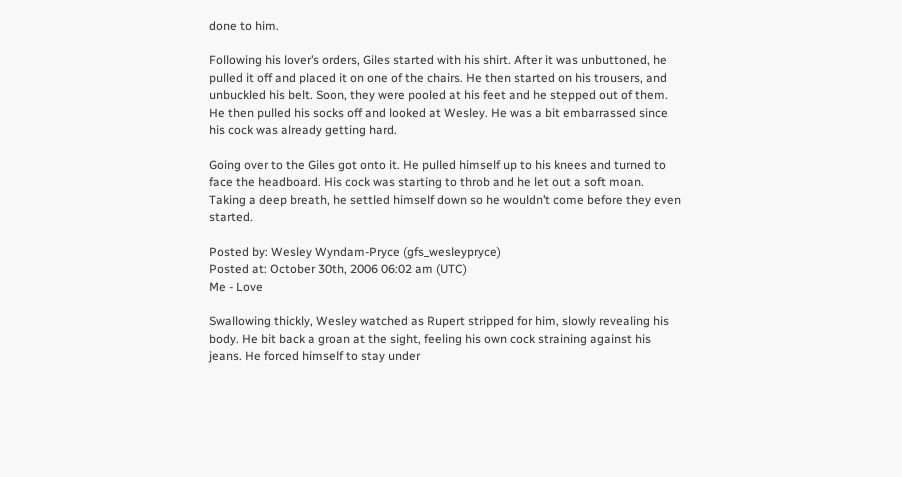done to him.

Following his lover’s orders, Giles started with his shirt. After it was unbuttoned, he pulled it off and placed it on one of the chairs. He then started on his trousers, and unbuckled his belt. Soon, they were pooled at his feet and he stepped out of them. He then pulled his socks off and looked at Wesley. He was a bit embarrassed since his cock was already getting hard.

Going over to the Giles got onto it. He pulled himself up to his knees and turned to face the headboard. His cock was starting to throb and he let out a soft moan. Taking a deep breath, he settled himself down so he wouldn’t come before they even started.

Posted by: Wesley Wyndam-Pryce (gfs_wesleypryce)
Posted at: October 30th, 2006 06:02 am (UTC)
Me - Love

Swallowing thickly, Wesley watched as Rupert stripped for him, slowly revealing his body. He bit back a groan at the sight, feeling his own cock straining against his jeans. He forced himself to stay under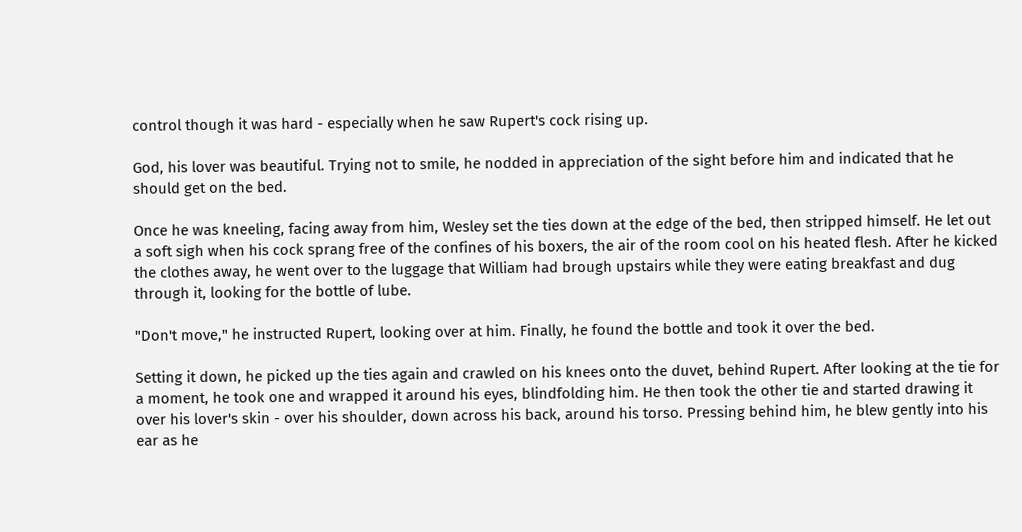control though it was hard - especially when he saw Rupert's cock rising up.

God, his lover was beautiful. Trying not to smile, he nodded in appreciation of the sight before him and indicated that he should get on the bed.

Once he was kneeling, facing away from him, Wesley set the ties down at the edge of the bed, then stripped himself. He let out a soft sigh when his cock sprang free of the confines of his boxers, the air of the room cool on his heated flesh. After he kicked the clothes away, he went over to the luggage that William had brough upstairs while they were eating breakfast and dug through it, looking for the bottle of lube.

"Don't move," he instructed Rupert, looking over at him. Finally, he found the bottle and took it over the bed.

Setting it down, he picked up the ties again and crawled on his knees onto the duvet, behind Rupert. After looking at the tie for a moment, he took one and wrapped it around his eyes, blindfolding him. He then took the other tie and started drawing it over his lover's skin - over his shoulder, down across his back, around his torso. Pressing behind him, he blew gently into his ear as he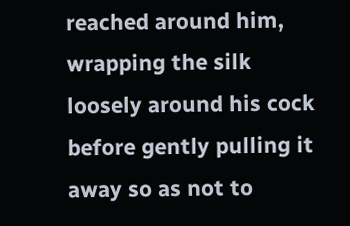reached around him, wrapping the silk loosely around his cock before gently pulling it away so as not to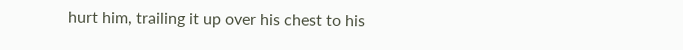hurt him, trailing it up over his chest to his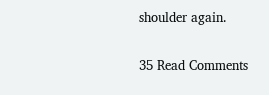shoulder again.

35 Read Comments